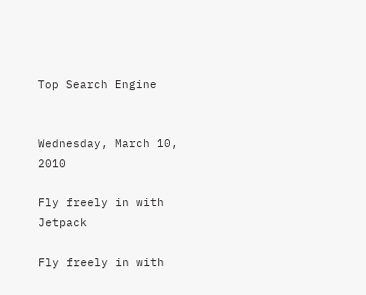Top Search Engine


Wednesday, March 10, 2010

Fly freely in with Jetpack

Fly freely in with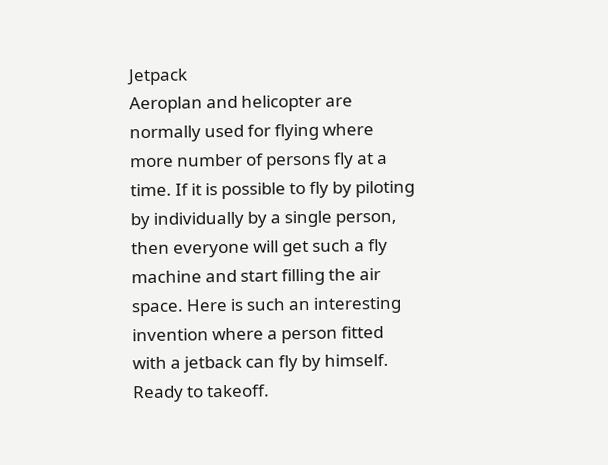Jetpack
Aeroplan and helicopter are normally used for flying where more number of persons fly at a time. If it is possible to fly by piloting by individually by a single person, then everyone will get such a fly machine and start filling the air space. Here is such an interesting invention where a person fitted with a jetback can fly by himself.
Ready to takeoff.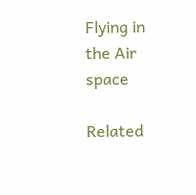Flying in the Air space

Related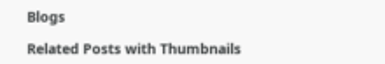Blogs

Related Posts with Thumbnails